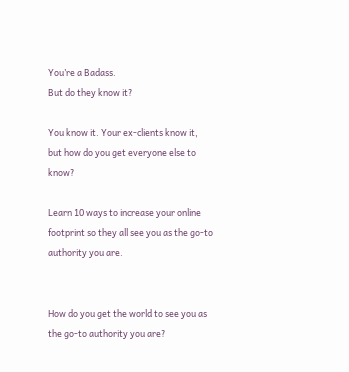You’re a Badass.
But do they know it?

You know it. Your ex-clients know it, but how do you get everyone else to know?

Learn 10 ways to increase your online footprint so they all see you as the go-to authority you are.


How do you get the world to see you as the go-to authority you are?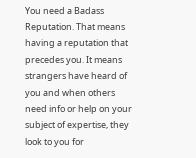You need a Badass Reputation. That means having a reputation that precedes you. It means strangers have heard of you and when others need info or help on your subject of expertise, they look to you for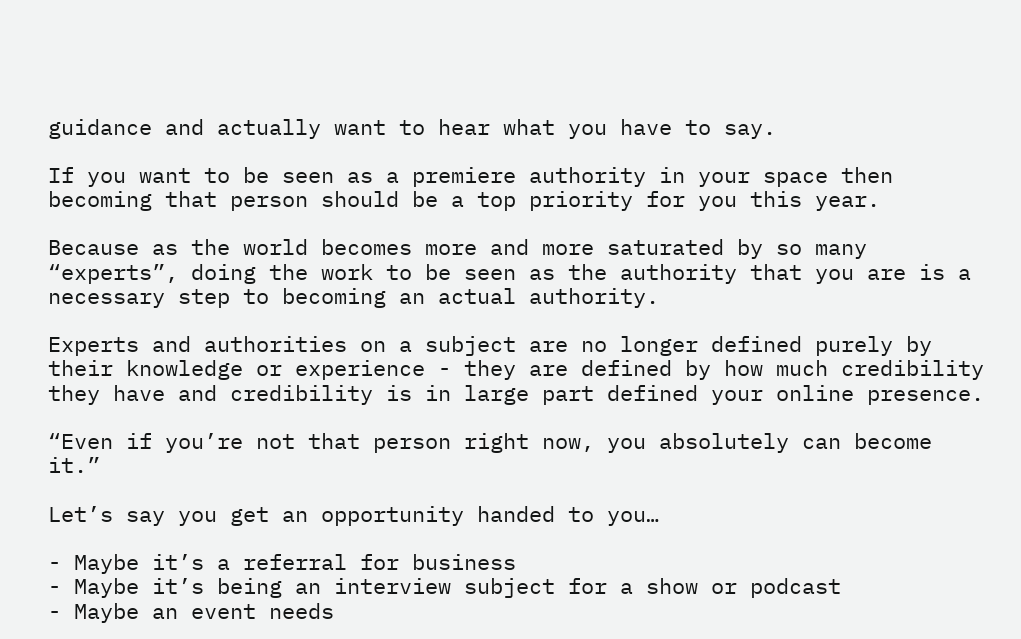guidance and actually want to hear what you have to say.

If you want to be seen as a premiere authority in your space then becoming that person should be a top priority for you this year.

Because as the world becomes more and more saturated by so many “experts”, doing the work to be seen as the authority that you are is a necessary step to becoming an actual authority.

Experts and authorities on a subject are no longer defined purely by their knowledge or experience - they are defined by how much credibility they have and credibility is in large part defined your online presence.

“Even if you’re not that person right now, you absolutely can become it.”

Let’s say you get an opportunity handed to you…

- Maybe it’s a referral for business
- Maybe it’s being an interview subject for a show or podcast
- Maybe an event needs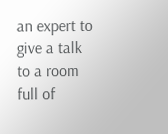an expert to give a talk to a room full of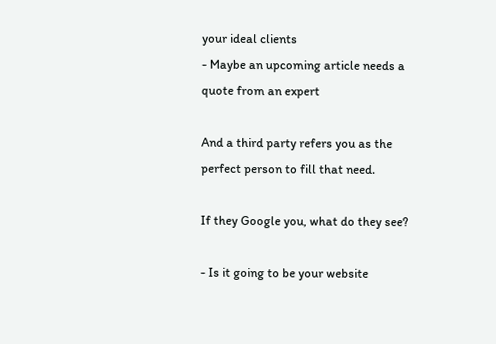your ideal clients
- Maybe an upcoming article needs a quote from an expert

And a third party refers you as the perfect person to fill that need.

If they Google you, what do they see?

- Is it going to be your website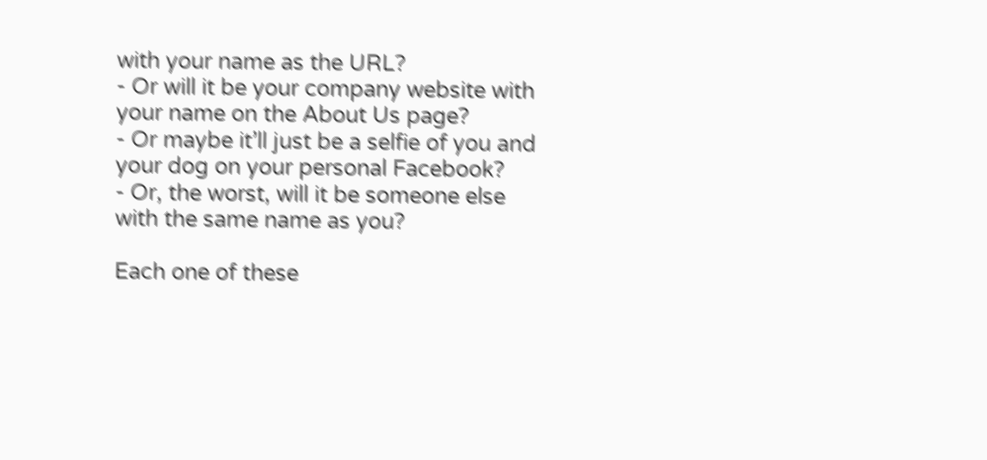with your name as the URL?
- Or will it be your company website with your name on the About Us page?
- Or maybe it’ll just be a selfie of you and your dog on your personal Facebook?
- Or, the worst, will it be someone else with the same name as you?

Each one of these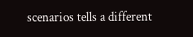scenarios tells a different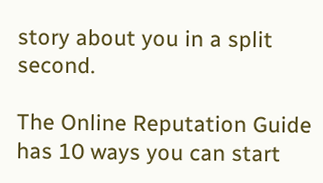story about you in a split second.

The Online Reputation Guide has 10 ways you can start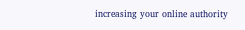increasing your online authority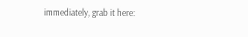immediately, grab it here: